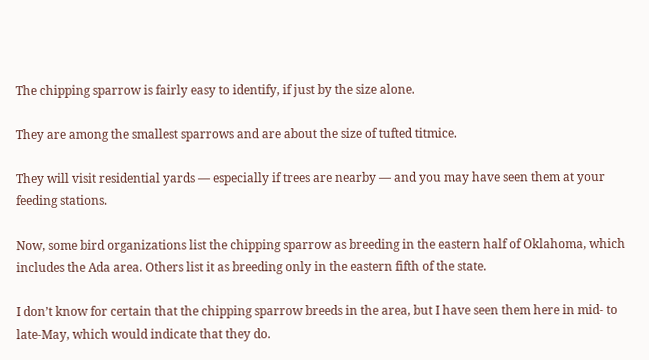The chipping sparrow is fairly easy to identify, if just by the size alone.

They are among the smallest sparrows and are about the size of tufted titmice.

They will visit residential yards — especially if trees are nearby — and you may have seen them at your feeding stations.

Now, some bird organizations list the chipping sparrow as breeding in the eastern half of Oklahoma, which includes the Ada area. Others list it as breeding only in the eastern fifth of the state.

I don’t know for certain that the chipping sparrow breeds in the area, but I have seen them here in mid- to late-May, which would indicate that they do.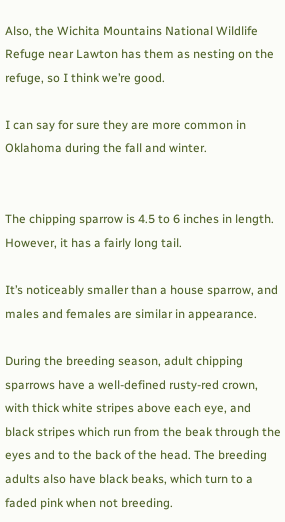Also, the Wichita Mountains National Wildlife Refuge near Lawton has them as nesting on the refuge, so I think we’re good.

I can say for sure they are more common in Oklahoma during the fall and winter.


The chipping sparrow is 4.5 to 6 inches in length. However, it has a fairly long tail.

It’s noticeably smaller than a house sparrow, and males and females are similar in appearance.

During the breeding season, adult chipping sparrows have a well-defined rusty-red crown, with thick white stripes above each eye, and black stripes which run from the beak through the eyes and to the back of the head. The breeding adults also have black beaks, which turn to a faded pink when not breeding.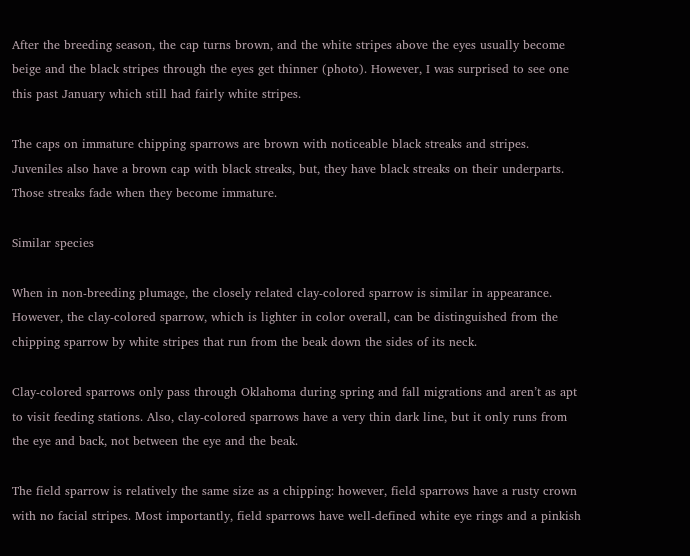After the breeding season, the cap turns brown, and the white stripes above the eyes usually become beige and the black stripes through the eyes get thinner (photo). However, I was surprised to see one this past January which still had fairly white stripes.

The caps on immature chipping sparrows are brown with noticeable black streaks and stripes. Juveniles also have a brown cap with black streaks, but, they have black streaks on their underparts. Those streaks fade when they become immature.

Similar species

When in non-breeding plumage, the closely related clay-colored sparrow is similar in appearance. However, the clay-colored sparrow, which is lighter in color overall, can be distinguished from the chipping sparrow by white stripes that run from the beak down the sides of its neck.

Clay-colored sparrows only pass through Oklahoma during spring and fall migrations and aren’t as apt to visit feeding stations. Also, clay-colored sparrows have a very thin dark line, but it only runs from the eye and back, not between the eye and the beak.

The field sparrow is relatively the same size as a chipping: however, field sparrows have a rusty crown with no facial stripes. Most importantly, field sparrows have well-defined white eye rings and a pinkish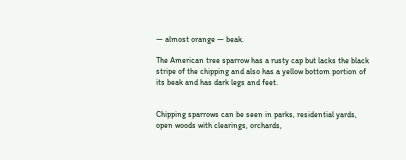— almost orange — beak.

The American tree sparrow has a rusty cap but lacks the black stripe of the chipping and also has a yellow bottom portion of its beak and has dark legs and feet.


Chipping sparrows can be seen in parks, residential yards, open woods with clearings, orchards,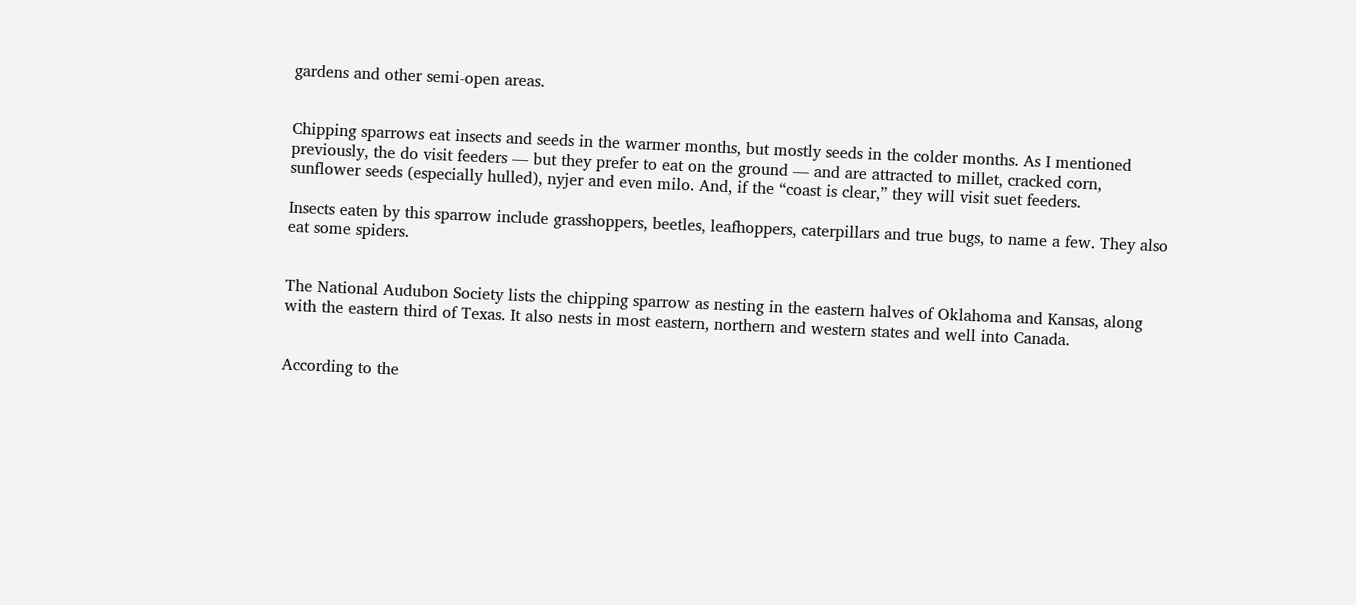gardens and other semi-open areas.


Chipping sparrows eat insects and seeds in the warmer months, but mostly seeds in the colder months. As I mentioned previously, the do visit feeders — but they prefer to eat on the ground — and are attracted to millet, cracked corn, sunflower seeds (especially hulled), nyjer and even milo. And, if the “coast is clear,” they will visit suet feeders.

Insects eaten by this sparrow include grasshoppers, beetles, leafhoppers, caterpillars and true bugs, to name a few. They also eat some spiders.


The National Audubon Society lists the chipping sparrow as nesting in the eastern halves of Oklahoma and Kansas, along with the eastern third of Texas. It also nests in most eastern, northern and western states and well into Canada.


According to the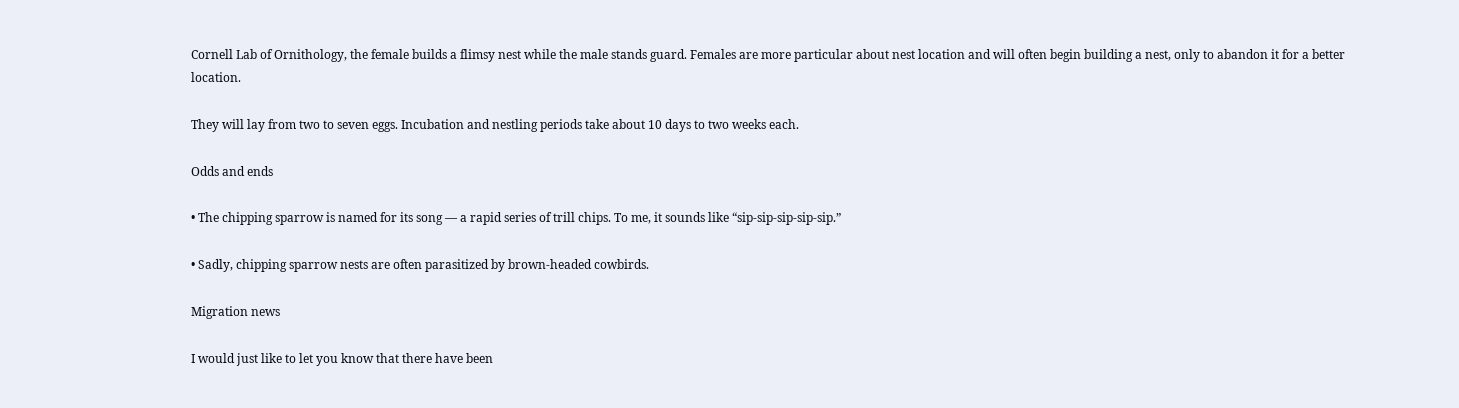Cornell Lab of Ornithology, the female builds a flimsy nest while the male stands guard. Females are more particular about nest location and will often begin building a nest, only to abandon it for a better location.

They will lay from two to seven eggs. Incubation and nestling periods take about 10 days to two weeks each.

Odds and ends

• The chipping sparrow is named for its song — a rapid series of trill chips. To me, it sounds like “sip-sip-sip-sip-sip.”

• Sadly, chipping sparrow nests are often parasitized by brown-headed cowbirds.

Migration news

I would just like to let you know that there have been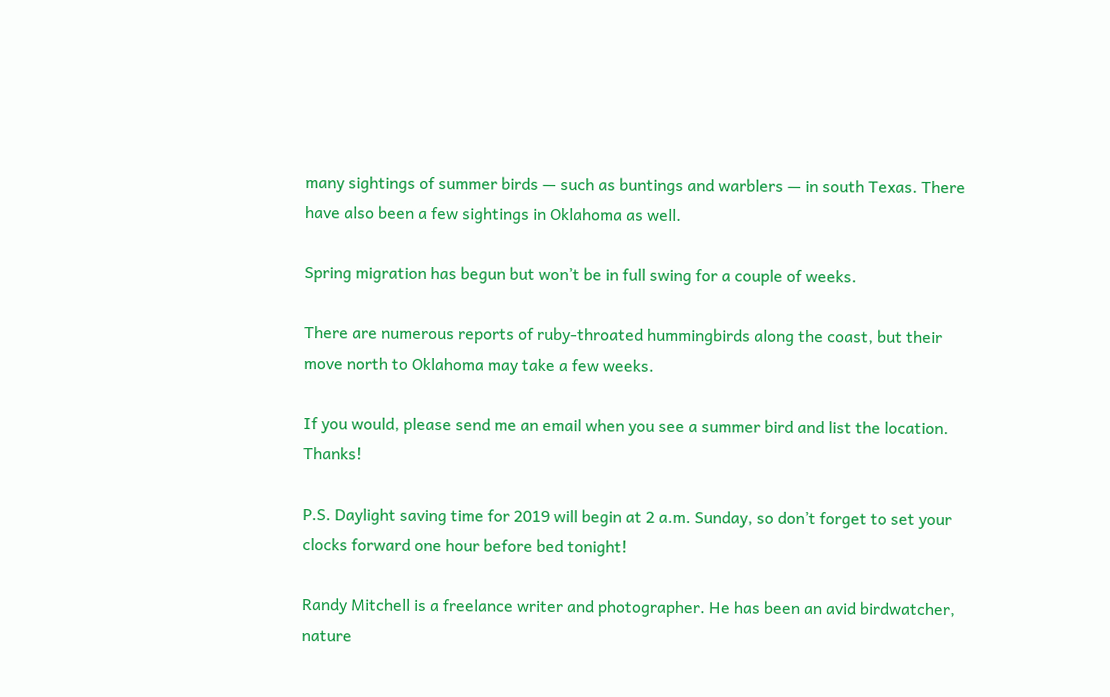many sightings of summer birds — such as buntings and warblers — in south Texas. There have also been a few sightings in Oklahoma as well.

Spring migration has begun but won’t be in full swing for a couple of weeks.

There are numerous reports of ruby-throated hummingbirds along the coast, but their move north to Oklahoma may take a few weeks.

If you would, please send me an email when you see a summer bird and list the location. Thanks!

P.S. Daylight saving time for 2019 will begin at 2 a.m. Sunday, so don’t forget to set your clocks forward one hour before bed tonight!

Randy Mitchell is a freelance writer and photographer. He has been an avid birdwatcher, nature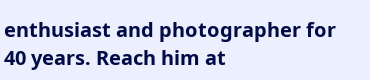enthusiast and photographer for 40 years. Reach him at